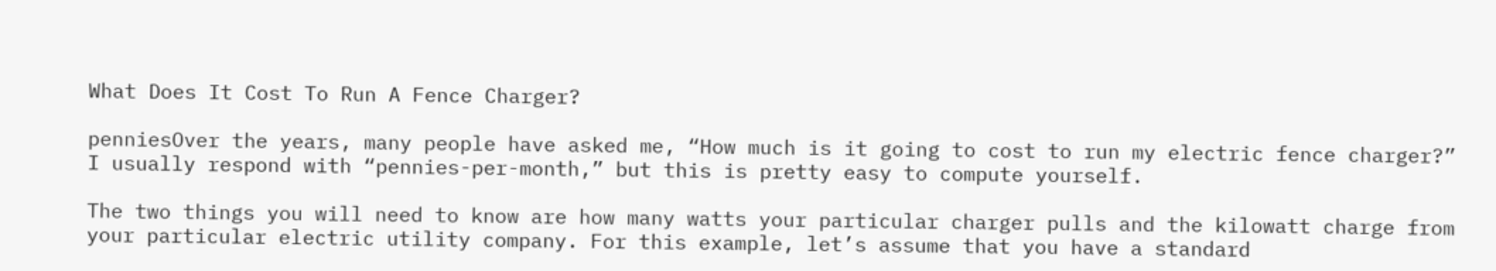What Does It Cost To Run A Fence Charger?

penniesOver the years, many people have asked me, “How much is it going to cost to run my electric fence charger?” I usually respond with “pennies-per-month,” but this is pretty easy to compute yourself.

The two things you will need to know are how many watts your particular charger pulls and the kilowatt charge from your particular electric utility company. For this example, let’s assume that you have a standard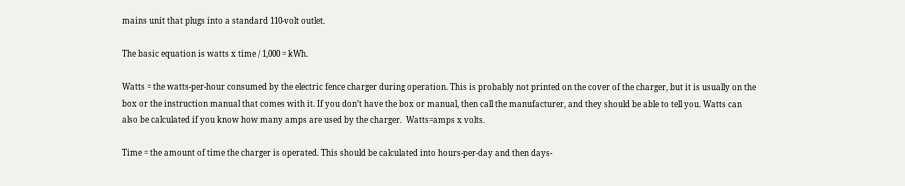mains unit that plugs into a standard 110-volt outlet.

The basic equation is watts x time / 1,000 = kWh.

Watts = the watts-per-hour consumed by the electric fence charger during operation. This is probably not printed on the cover of the charger, but it is usually on the box or the instruction manual that comes with it. If you don’t have the box or manual, then call the manufacturer, and they should be able to tell you. Watts can also be calculated if you know how many amps are used by the charger.  Watts=amps x volts.

Time = the amount of time the charger is operated. This should be calculated into hours-per-day and then days-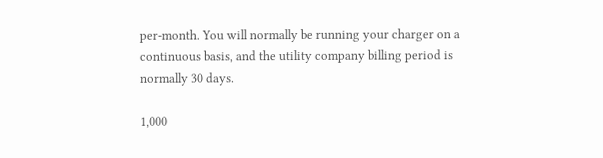per-month. You will normally be running your charger on a continuous basis, and the utility company billing period is normally 30 days.

1,000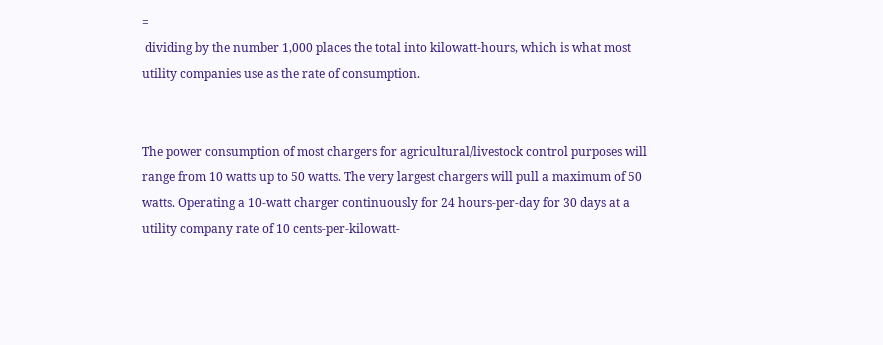=
 dividing by the number 1,000 places the total into kilowatt-hours, which is what most utility companies use as the rate of consumption.


The power consumption of most chargers for agricultural/livestock control purposes will range from 10 watts up to 50 watts. The very largest chargers will pull a maximum of 50 watts. Operating a 10-watt charger continuously for 24 hours-per-day for 30 days at a utility company rate of 10 cents-per-kilowatt-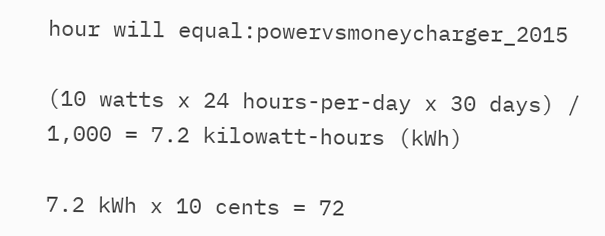hour will equal:powervsmoneycharger_2015

(10 watts x 24 hours-per-day x 30 days) / 1,000 = 7.2 kilowatt-hours (kWh)

7.2 kWh x 10 cents = 72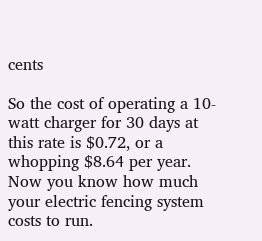cents

So the cost of operating a 10-watt charger for 30 days at this rate is $0.72, or a whopping $8.64 per year. Now you know how much your electric fencing system costs to run.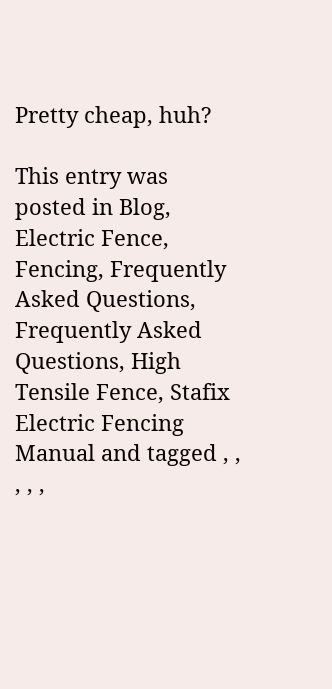Pretty cheap, huh?

This entry was posted in Blog, Electric Fence, Fencing, Frequently Asked Questions, Frequently Asked Questions, High Tensile Fence, Stafix Electric Fencing Manual and tagged , , , , ,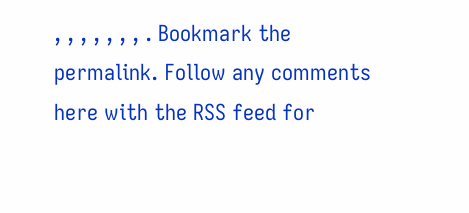, , , , , , , . Bookmark the permalink. Follow any comments here with the RSS feed for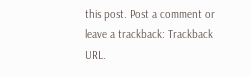this post. Post a comment or leave a trackback: Trackback URL.